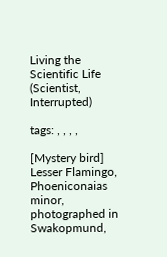Living the Scientific Life (Scientist, Interrupted)

tags: , , , ,

[Mystery bird] Lesser Flamingo, Phoeniconaias minor, photographed in Swakopmund,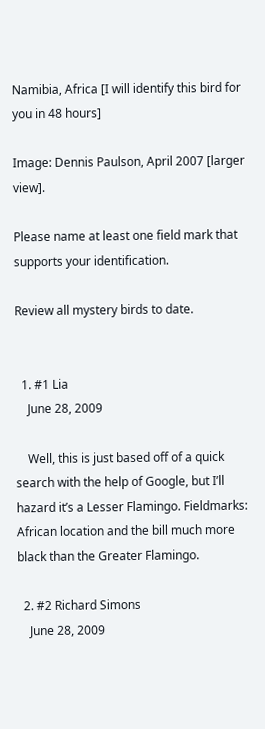Namibia, Africa [I will identify this bird for you in 48 hours]

Image: Dennis Paulson, April 2007 [larger view].

Please name at least one field mark that supports your identification.

Review all mystery birds to date.


  1. #1 Lia
    June 28, 2009

    Well, this is just based off of a quick search with the help of Google, but I’ll hazard it’s a Lesser Flamingo. Fieldmarks: African location and the bill much more black than the Greater Flamingo.

  2. #2 Richard Simons
    June 28, 2009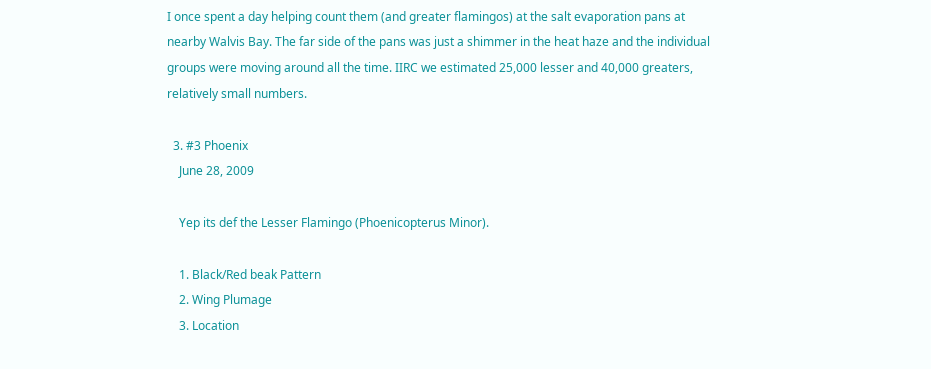I once spent a day helping count them (and greater flamingos) at the salt evaporation pans at nearby Walvis Bay. The far side of the pans was just a shimmer in the heat haze and the individual groups were moving around all the time. IIRC we estimated 25,000 lesser and 40,000 greaters, relatively small numbers.

  3. #3 Phoenix
    June 28, 2009

    Yep its def the Lesser Flamingo (Phoenicopterus Minor).

    1. Black/Red beak Pattern
    2. Wing Plumage
    3. Location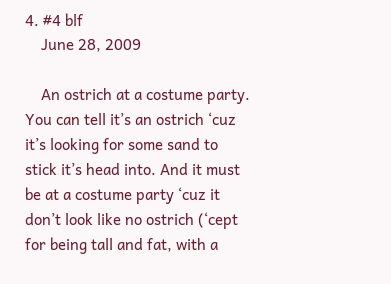4. #4 blf
    June 28, 2009

    An ostrich at a costume party. You can tell it’s an ostrich ‘cuz it’s looking for some sand to stick it’s head into. And it must be at a costume party ‘cuz it don’t look like no ostrich (‘cept for being tall and fat, with a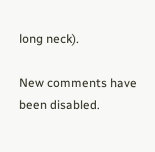long neck).

New comments have been disabled.